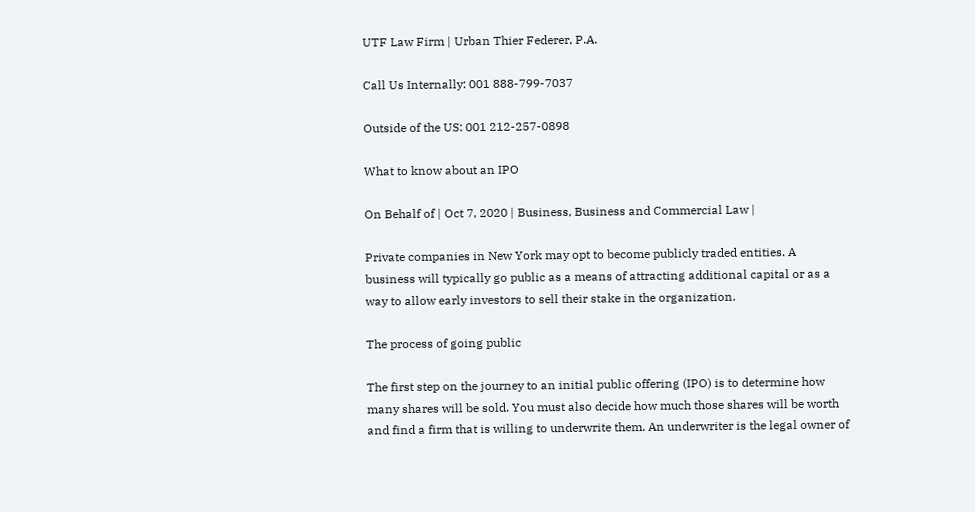UTF Law Firm | Urban Thier Federer, P.A.

Call Us Internally: 001 888-799-7037

Outside of the US: 001 212-257-0898

What to know about an IPO

On Behalf of | Oct 7, 2020 | Business, Business and Commercial Law |

Private companies in New York may opt to become publicly traded entities. A business will typically go public as a means of attracting additional capital or as a way to allow early investors to sell their stake in the organization.

The process of going public

The first step on the journey to an initial public offering (IPO) is to determine how many shares will be sold. You must also decide how much those shares will be worth and find a firm that is willing to underwrite them. An underwriter is the legal owner of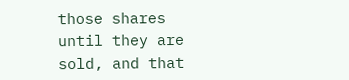those shares until they are sold, and that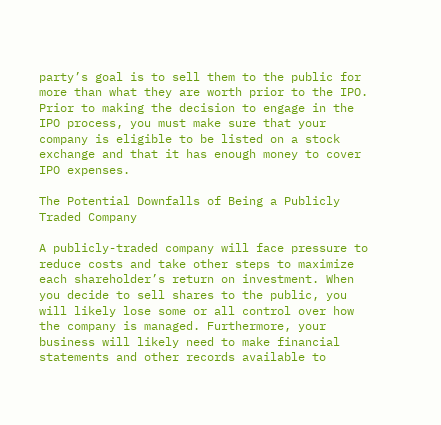party’s goal is to sell them to the public for more than what they are worth prior to the IPO. Prior to making the decision to engage in the IPO process, you must make sure that your company is eligible to be listed on a stock exchange and that it has enough money to cover IPO expenses.

The Potential Downfalls of Being a Publicly Traded Company

A publicly-traded company will face pressure to reduce costs and take other steps to maximize each shareholder’s return on investment. When you decide to sell shares to the public, you will likely lose some or all control over how the company is managed. Furthermore, your business will likely need to make financial statements and other records available to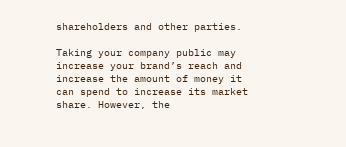shareholders and other parties.

Taking your company public may increase your brand’s reach and increase the amount of money it can spend to increase its market share. However, the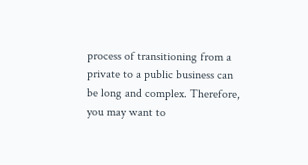process of transitioning from a private to a public business can be long and complex. Therefore, you may want to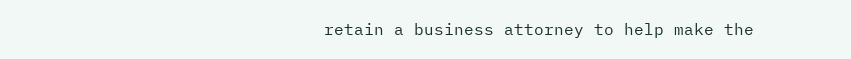retain a business attorney to help make the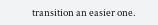transition an easier one.